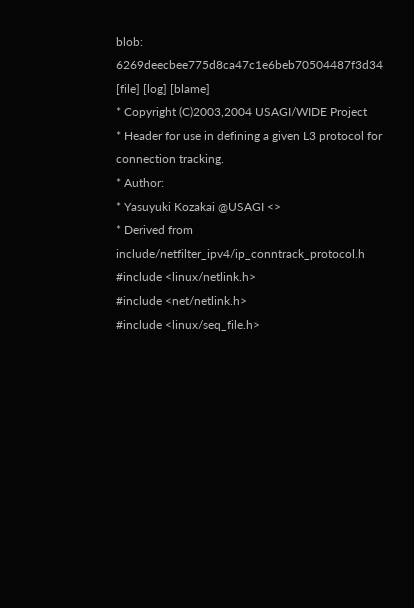blob: 6269deecbee775d8ca47c1e6beb70504487f3d34 [file] [log] [blame]
* Copyright (C)2003,2004 USAGI/WIDE Project
* Header for use in defining a given L3 protocol for connection tracking.
* Author:
* Yasuyuki Kozakai @USAGI <>
* Derived from include/netfilter_ipv4/ip_conntrack_protocol.h
#include <linux/netlink.h>
#include <net/netlink.h>
#include <linux/seq_file.h>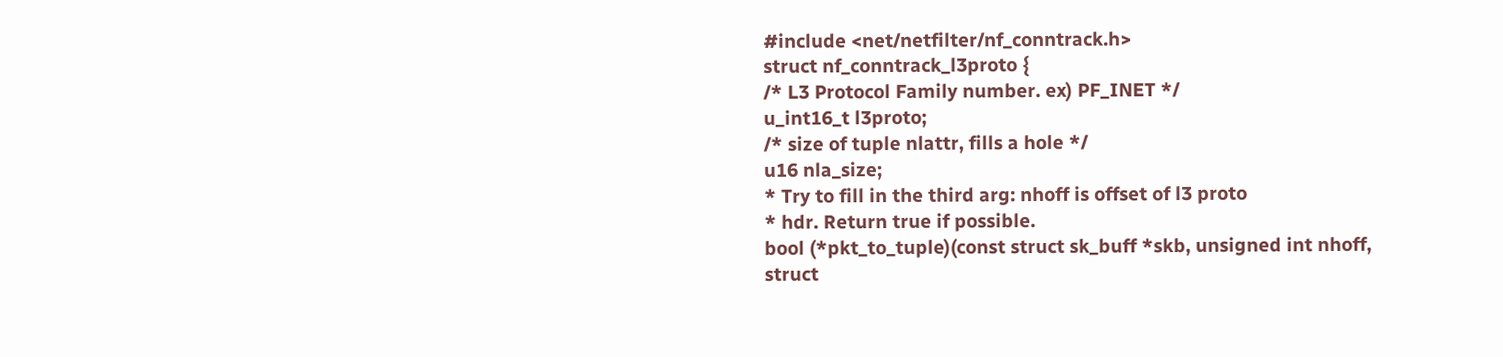#include <net/netfilter/nf_conntrack.h>
struct nf_conntrack_l3proto {
/* L3 Protocol Family number. ex) PF_INET */
u_int16_t l3proto;
/* size of tuple nlattr, fills a hole */
u16 nla_size;
* Try to fill in the third arg: nhoff is offset of l3 proto
* hdr. Return true if possible.
bool (*pkt_to_tuple)(const struct sk_buff *skb, unsigned int nhoff,
struct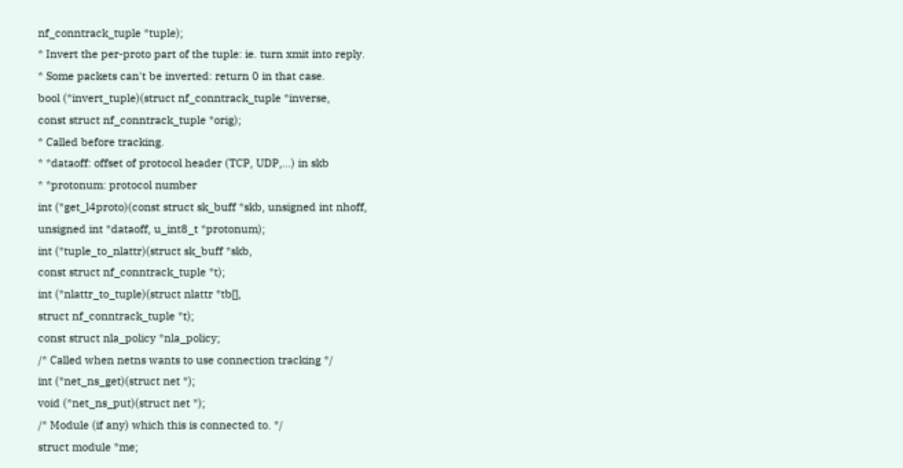nf_conntrack_tuple *tuple);
* Invert the per-proto part of the tuple: ie. turn xmit into reply.
* Some packets can't be inverted: return 0 in that case.
bool (*invert_tuple)(struct nf_conntrack_tuple *inverse,
const struct nf_conntrack_tuple *orig);
* Called before tracking.
* *dataoff: offset of protocol header (TCP, UDP,...) in skb
* *protonum: protocol number
int (*get_l4proto)(const struct sk_buff *skb, unsigned int nhoff,
unsigned int *dataoff, u_int8_t *protonum);
int (*tuple_to_nlattr)(struct sk_buff *skb,
const struct nf_conntrack_tuple *t);
int (*nlattr_to_tuple)(struct nlattr *tb[],
struct nf_conntrack_tuple *t);
const struct nla_policy *nla_policy;
/* Called when netns wants to use connection tracking */
int (*net_ns_get)(struct net *);
void (*net_ns_put)(struct net *);
/* Module (if any) which this is connected to. */
struct module *me;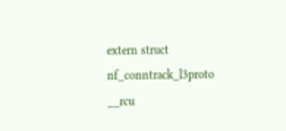extern struct nf_conntrack_l3proto __rcu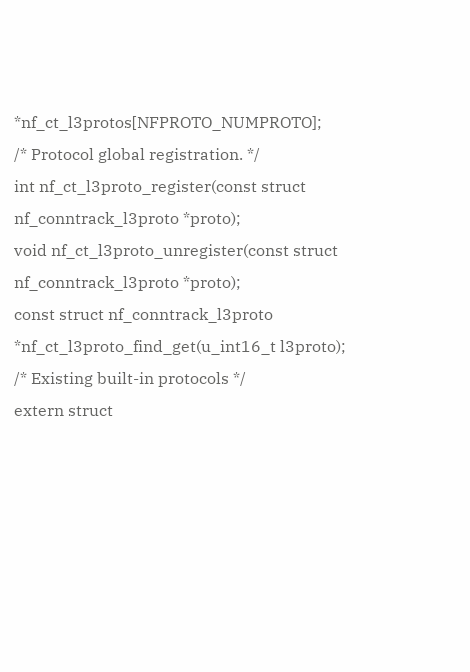*nf_ct_l3protos[NFPROTO_NUMPROTO];
/* Protocol global registration. */
int nf_ct_l3proto_register(const struct nf_conntrack_l3proto *proto);
void nf_ct_l3proto_unregister(const struct nf_conntrack_l3proto *proto);
const struct nf_conntrack_l3proto *nf_ct_l3proto_find_get(u_int16_t l3proto);
/* Existing built-in protocols */
extern struct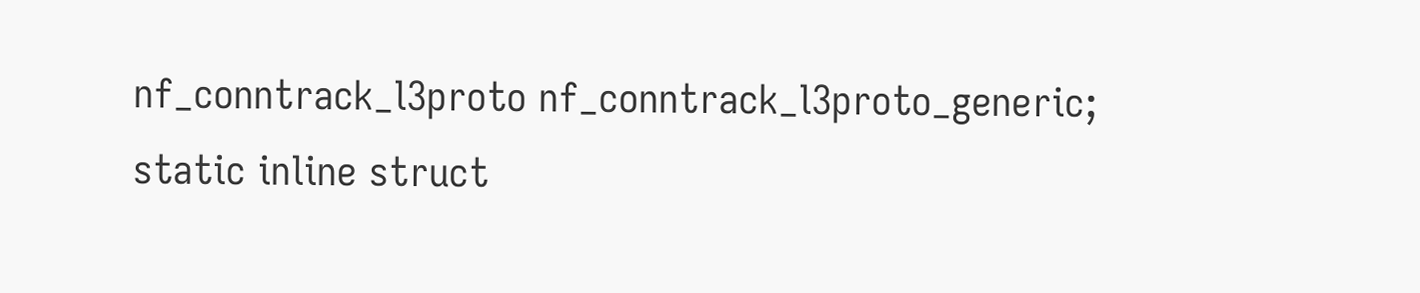nf_conntrack_l3proto nf_conntrack_l3proto_generic;
static inline struct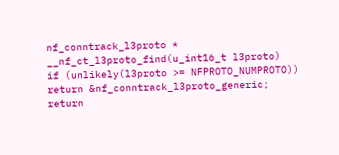nf_conntrack_l3proto *
__nf_ct_l3proto_find(u_int16_t l3proto)
if (unlikely(l3proto >= NFPROTO_NUMPROTO))
return &nf_conntrack_l3proto_generic;
return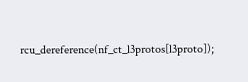rcu_dereference(nf_ct_l3protos[l3proto]);